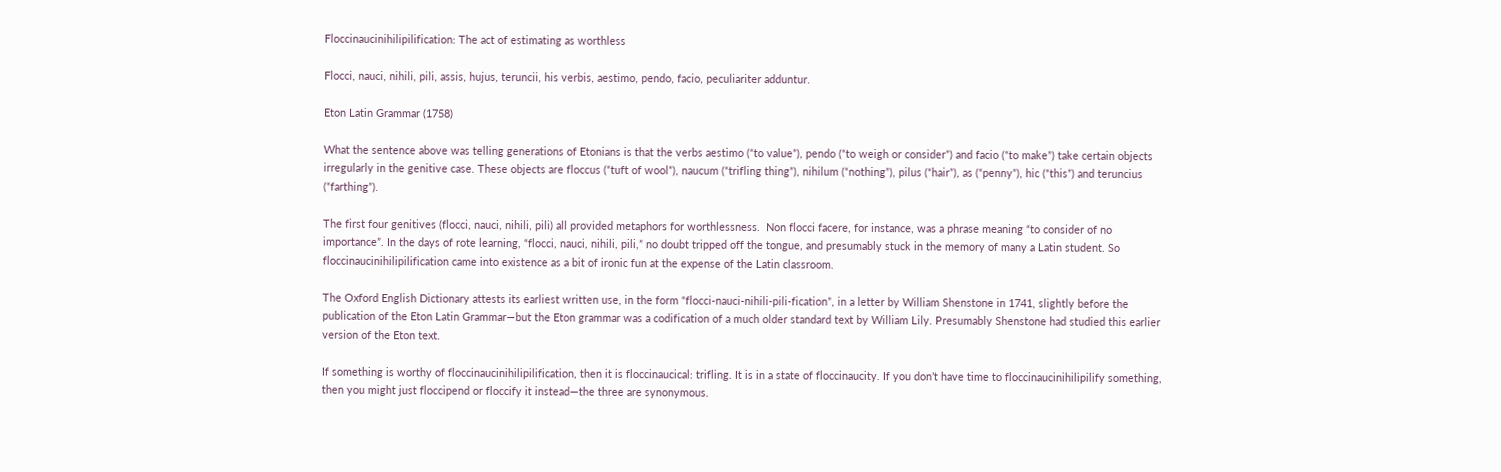Floccinaucinihilipilification: The act of estimating as worthless

Flocci, nauci, nihili, pili, assis, hujus, teruncii, his verbis, aestimo, pendo, facio, peculiariter adduntur.

Eton Latin Grammar (1758)

What the sentence above was telling generations of Etonians is that the verbs aestimo (“to value”), pendo (“to weigh or consider”) and facio (“to make”) take certain objects irregularly in the genitive case. These objects are floccus (“tuft of wool”), naucum (“trifling thing”), nihilum (“nothing”), pilus (“hair”), as (“penny”), hic (“this”) and teruncius (“farthing”).

The first four genitives (flocci, nauci, nihili, pili) all provided metaphors for worthlessness.  Non flocci facere, for instance, was a phrase meaning “to consider of no importance”. In the days of rote learning, “flocci, nauci, nihili, pili,” no doubt tripped off the tongue, and presumably stuck in the memory of many a Latin student. So floccinaucinihilipilification came into existence as a bit of ironic fun at the expense of the Latin classroom.

The Oxford English Dictionary attests its earliest written use, in the form “flocci-nauci-nihili-pili-fication”, in a letter by William Shenstone in 1741, slightly before the publication of the Eton Latin Grammar—but the Eton grammar was a codification of a much older standard text by William Lily. Presumably Shenstone had studied this earlier version of the Eton text.

If something is worthy of floccinaucinihilipilification, then it is floccinaucical: trifling. It is in a state of floccinaucity. If you don’t have time to floccinaucinihilipilify something, then you might just floccipend or floccify it instead—the three are synonymous.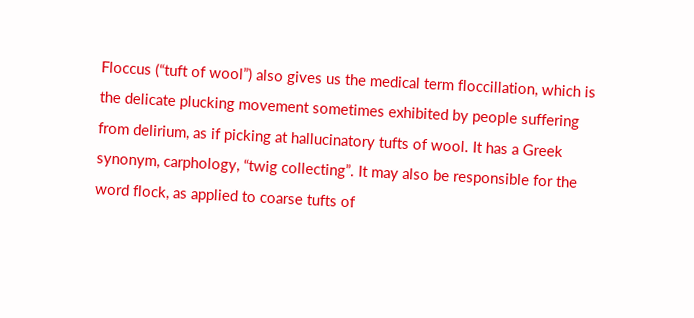Floccus (“tuft of wool”) also gives us the medical term floccillation, which is the delicate plucking movement sometimes exhibited by people suffering from delirium, as if picking at hallucinatory tufts of wool. It has a Greek synonym, carphology, “twig collecting”. It may also be responsible for the word flock, as applied to coarse tufts of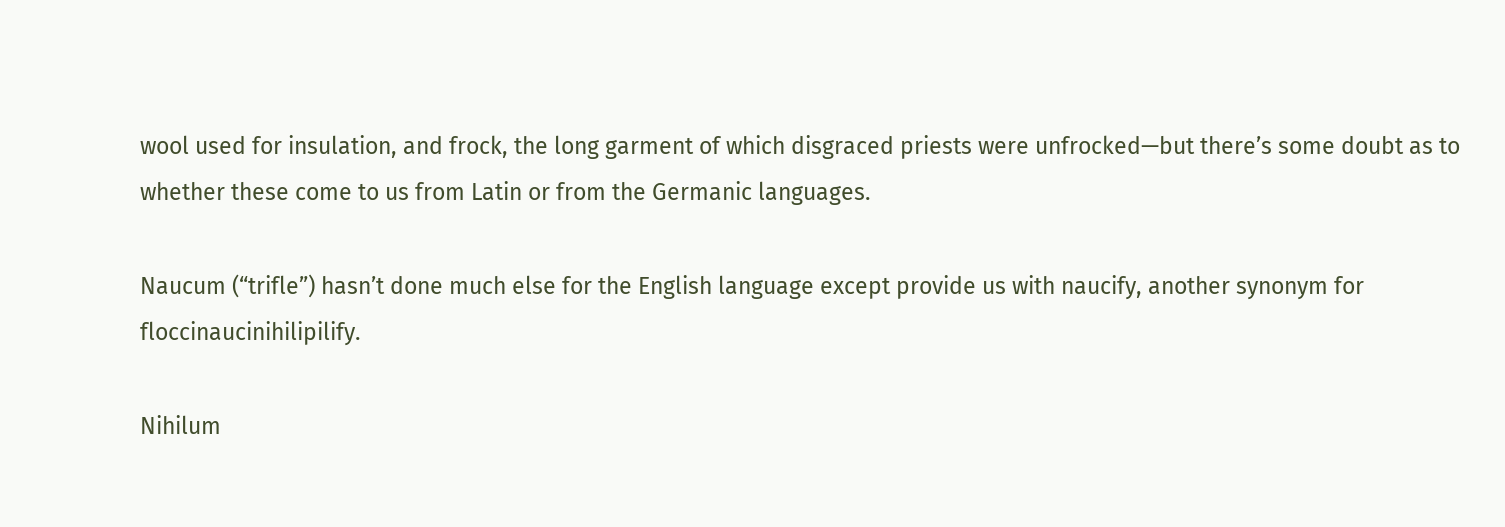wool used for insulation, and frock, the long garment of which disgraced priests were unfrocked—but there’s some doubt as to whether these come to us from Latin or from the Germanic languages.

Naucum (“trifle”) hasn’t done much else for the English language except provide us with naucify, another synonym for floccinaucinihilipilify.

Nihilum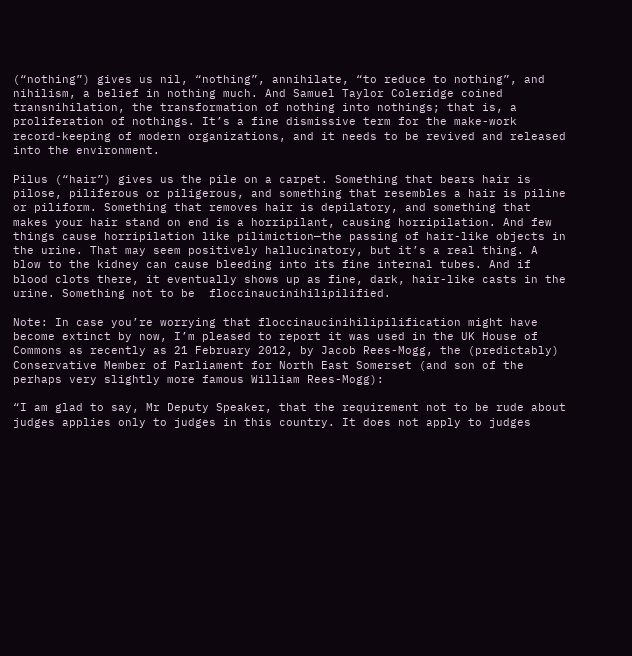(“nothing”) gives us nil, “nothing”, annihilate, “to reduce to nothing”, and nihilism, a belief in nothing much. And Samuel Taylor Coleridge coined transnihilation, the transformation of nothing into nothings; that is, a proliferation of nothings. It’s a fine dismissive term for the make-work record-keeping of modern organizations, and it needs to be revived and released into the environment.

Pilus (“hair”) gives us the pile on a carpet. Something that bears hair is pilose, piliferous or piligerous, and something that resembles a hair is piline or piliform. Something that removes hair is depilatory, and something that makes your hair stand on end is a horripilant, causing horripilation. And few things cause horripilation like pilimiction—the passing of hair-like objects in the urine. That may seem positively hallucinatory, but it’s a real thing. A blow to the kidney can cause bleeding into its fine internal tubes. And if blood clots there, it eventually shows up as fine, dark, hair-like casts in the urine. Something not to be  floccinaucinihilipilified.

Note: In case you’re worrying that floccinaucinihilipilification might have become extinct by now, I’m pleased to report it was used in the UK House of Commons as recently as 21 February 2012, by Jacob Rees-Mogg, the (predictably) Conservative Member of Parliament for North East Somerset (and son of the perhaps very slightly more famous William Rees-Mogg):

“I am glad to say, Mr Deputy Speaker, that the requirement not to be rude about judges applies only to judges in this country. It does not apply to judges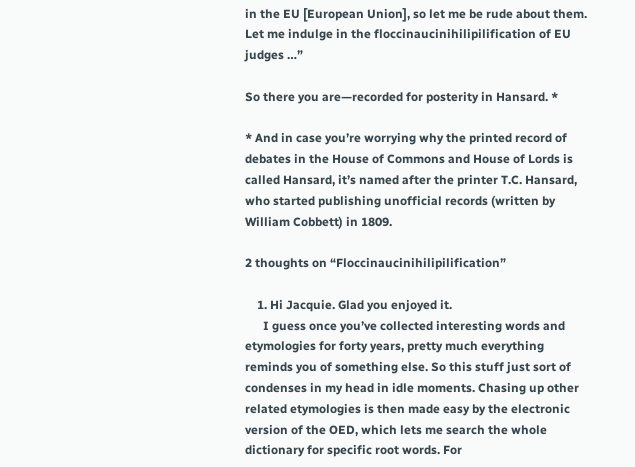in the EU [European Union], so let me be rude about them. Let me indulge in the floccinaucinihilipilification of EU judges …”

So there you are—recorded for posterity in Hansard. *

* And in case you’re worrying why the printed record of debates in the House of Commons and House of Lords is called Hansard, it’s named after the printer T.C. Hansard, who started publishing unofficial records (written by William Cobbett) in 1809.

2 thoughts on “Floccinaucinihilipilification”

    1. Hi Jacquie. Glad you enjoyed it.
      I guess once you’ve collected interesting words and etymologies for forty years, pretty much everything reminds you of something else. So this stuff just sort of condenses in my head in idle moments. Chasing up other related etymologies is then made easy by the electronic version of the OED, which lets me search the whole dictionary for specific root words. For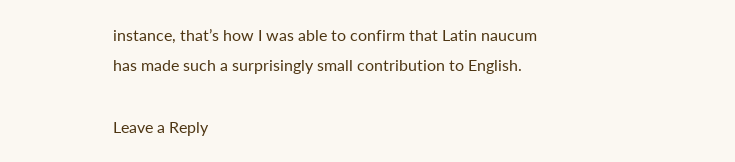instance, that’s how I was able to confirm that Latin naucum has made such a surprisingly small contribution to English.

Leave a Reply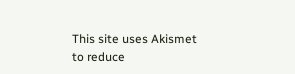This site uses Akismet to reduce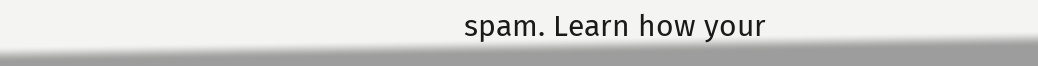spam. Learn how your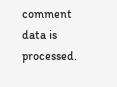comment data is processed.